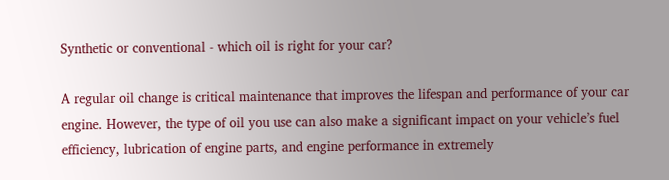Synthetic or conventional - which oil is right for your car?

A regular oil change is critical maintenance that improves the lifespan and performance of your car engine. However, the type of oil you use can also make a significant impact on your vehicle’s fuel efficiency, lubrication of engine parts, and engine performance in extremely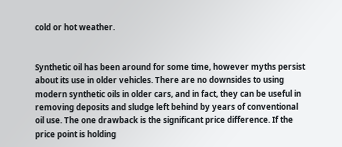cold or hot weather.


Synthetic oil has been around for some time, however myths persist about its use in older vehicles. There are no downsides to using modern synthetic oils in older cars, and in fact, they can be useful in removing deposits and sludge left behind by years of conventional oil use. The one drawback is the significant price difference. If the price point is holding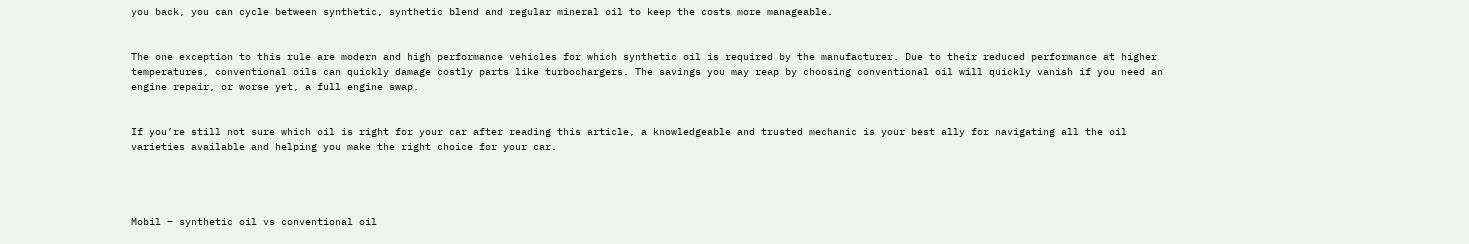you back, you can cycle between synthetic, synthetic blend and regular mineral oil to keep the costs more manageable.


The one exception to this rule are modern and high performance vehicles for which synthetic oil is required by the manufacturer. Due to their reduced performance at higher temperatures, conventional oils can quickly damage costly parts like turbochargers. The savings you may reap by choosing conventional oil will quickly vanish if you need an engine repair, or worse yet, a full engine swap.


If you’re still not sure which oil is right for your car after reading this article, a knowledgeable and trusted mechanic is your best ally for navigating all the oil varieties available and helping you make the right choice for your car.




Mobil – synthetic oil vs conventional oil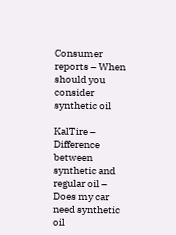Consumer reports – When should you consider synthetic oil

KalTire – Difference between synthetic and regular oil – Does my car need synthetic oil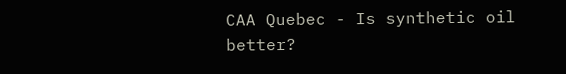CAA Quebec - Is synthetic oil better?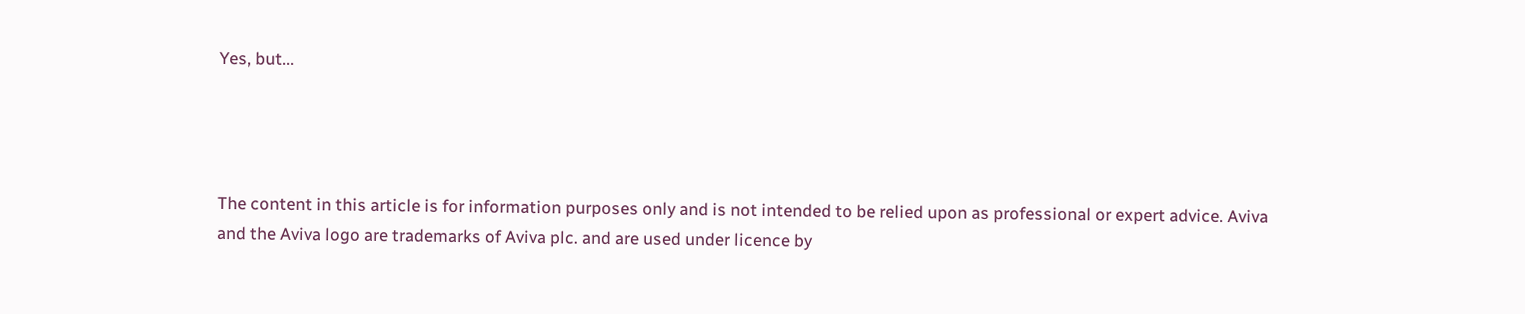Yes, but...




The content in this article is for information purposes only and is not intended to be relied upon as professional or expert advice. Aviva and the Aviva logo are trademarks of Aviva plc. and are used under licence by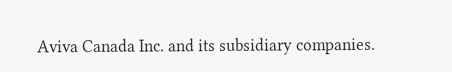Aviva Canada Inc. and its subsidiary companies.